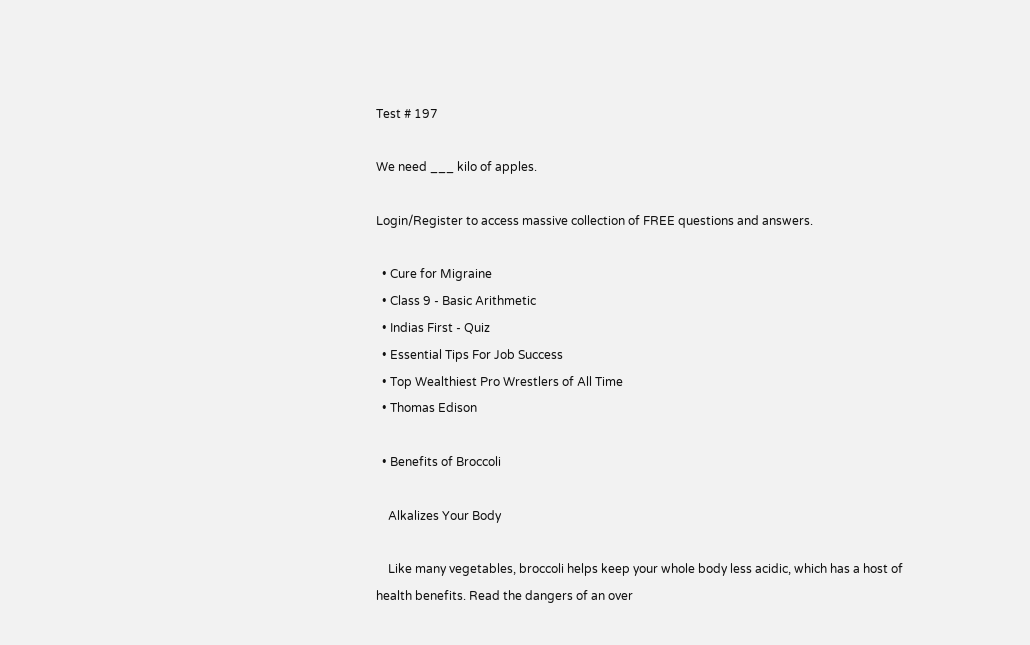Test # 197

We need ___ kilo of apples.

Login/Register to access massive collection of FREE questions and answers.

  • Cure for Migraine
  • Class 9 - Basic Arithmetic
  • Indias First - Quiz
  • Essential Tips For Job Success
  • Top Wealthiest Pro Wrestlers of All Time
  • Thomas Edison

  • Benefits of Broccoli

    Alkalizes Your Body

    Like many vegetables, broccoli helps keep your whole body less acidic, which has a host of health benefits. Read the dangers of an over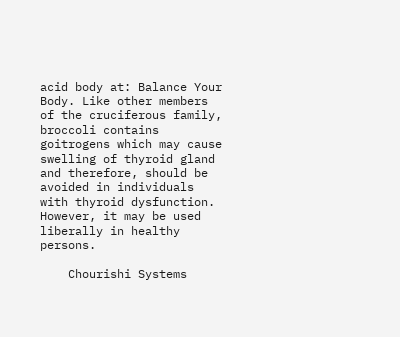acid body at: Balance Your Body. Like other members of the cruciferous family, broccoli contains goitrogens which may cause swelling of thyroid gland and therefore, should be avoided in individuals with thyroid dysfunction. However, it may be used liberally in healthy persons.

    Chourishi Systems